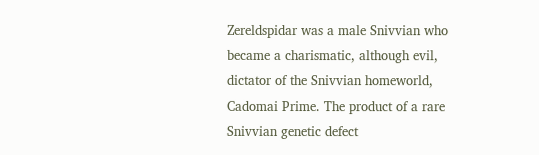Zereldspidar was a male Snivvian who became a charismatic, although evil, dictator of the Snivvian homeworld, Cadomai Prime. The product of a rare Snivvian genetic defect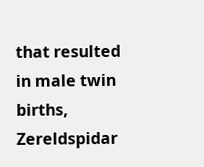that resulted in male twin births, Zereldspidar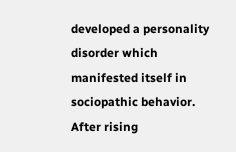developed a personality disorder which manifested itself in sociopathic behavior. After rising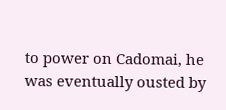to power on Cadomai, he was eventually ousted by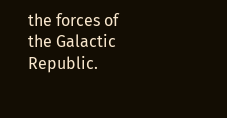the forces of the Galactic Republic.